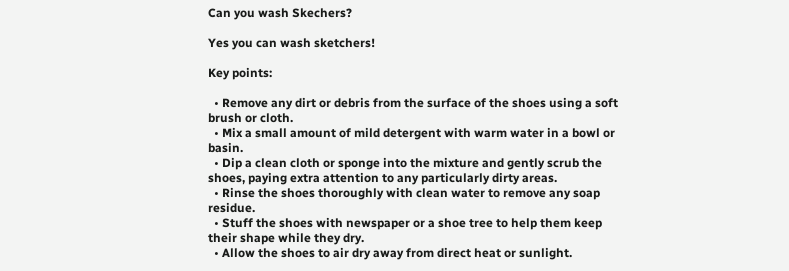Can you wash Skechers?

Yes you can wash sketchers!

Key points:

  • Remove any dirt or debris from the surface of the shoes using a soft brush or cloth.
  • Mix a small amount of mild detergent with warm water in a bowl or basin.
  • Dip a clean cloth or sponge into the mixture and gently scrub the shoes, paying extra attention to any particularly dirty areas.
  • Rinse the shoes thoroughly with clean water to remove any soap residue.
  • Stuff the shoes with newspaper or a shoe tree to help them keep their shape while they dry.
  • Allow the shoes to air dry away from direct heat or sunlight.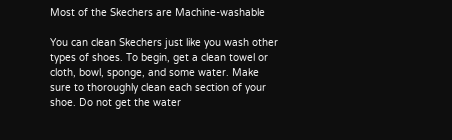Most of the Skechers are Machine-washable

You can clean Skechers just like you wash other types of shoes. To begin, get a clean towel or cloth, bowl, sponge, and some water. Make sure to thoroughly clean each section of your shoe. Do not get the water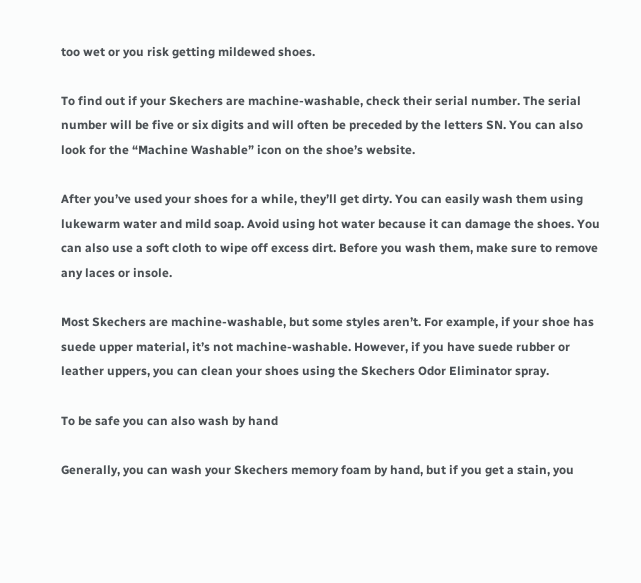too wet or you risk getting mildewed shoes.

To find out if your Skechers are machine-washable, check their serial number. The serial number will be five or six digits and will often be preceded by the letters SN. You can also look for the “Machine Washable” icon on the shoe’s website.

After you’ve used your shoes for a while, they’ll get dirty. You can easily wash them using lukewarm water and mild soap. Avoid using hot water because it can damage the shoes. You can also use a soft cloth to wipe off excess dirt. Before you wash them, make sure to remove any laces or insole.

Most Skechers are machine-washable, but some styles aren’t. For example, if your shoe has suede upper material, it’s not machine-washable. However, if you have suede rubber or leather uppers, you can clean your shoes using the Skechers Odor Eliminator spray.

To be safe you can also wash by hand

Generally, you can wash your Skechers memory foam by hand, but if you get a stain, you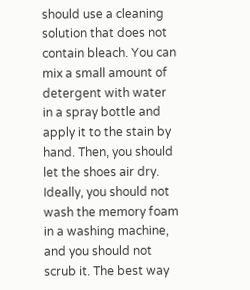should use a cleaning solution that does not contain bleach. You can mix a small amount of detergent with water in a spray bottle and apply it to the stain by hand. Then, you should let the shoes air dry. Ideally, you should not wash the memory foam in a washing machine, and you should not scrub it. The best way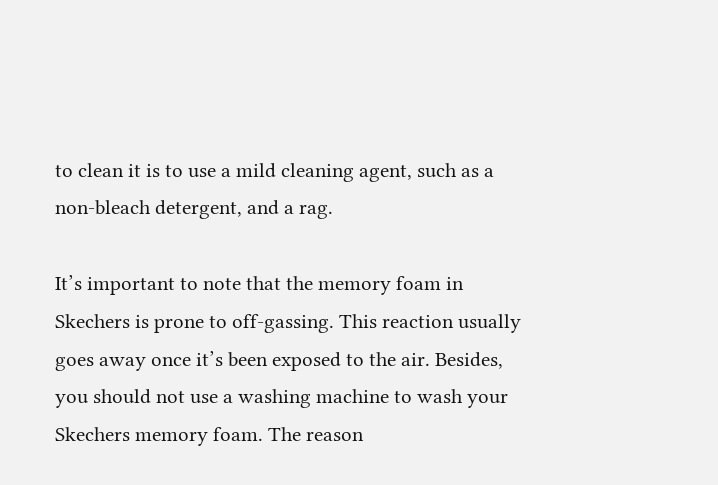to clean it is to use a mild cleaning agent, such as a non-bleach detergent, and a rag.

It’s important to note that the memory foam in Skechers is prone to off-gassing. This reaction usually goes away once it’s been exposed to the air. Besides, you should not use a washing machine to wash your Skechers memory foam. The reason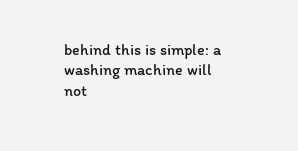behind this is simple: a washing machine will not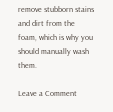remove stubborn stains and dirt from the foam, which is why you should manually wash them.

Leave a Comment